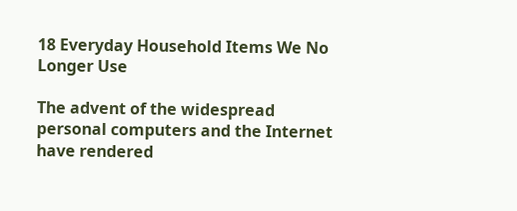18 Everyday Household Items We No Longer Use

The advent of the widespread personal computers and the Internet have rendered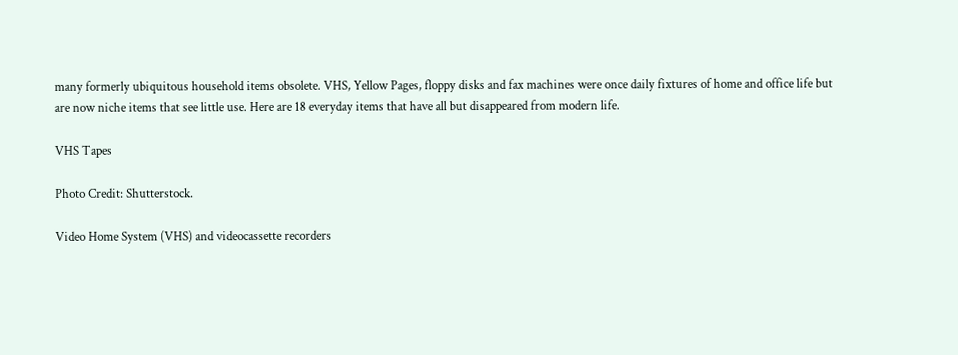many formerly ubiquitous household items obsolete. VHS, Yellow Pages, floppy disks and fax machines were once daily fixtures of home and office life but are now niche items that see little use. Here are 18 everyday items that have all but disappeared from modern life.

VHS Tapes

Photo Credit: Shutterstock.

Video Home System (VHS) and videocassette recorders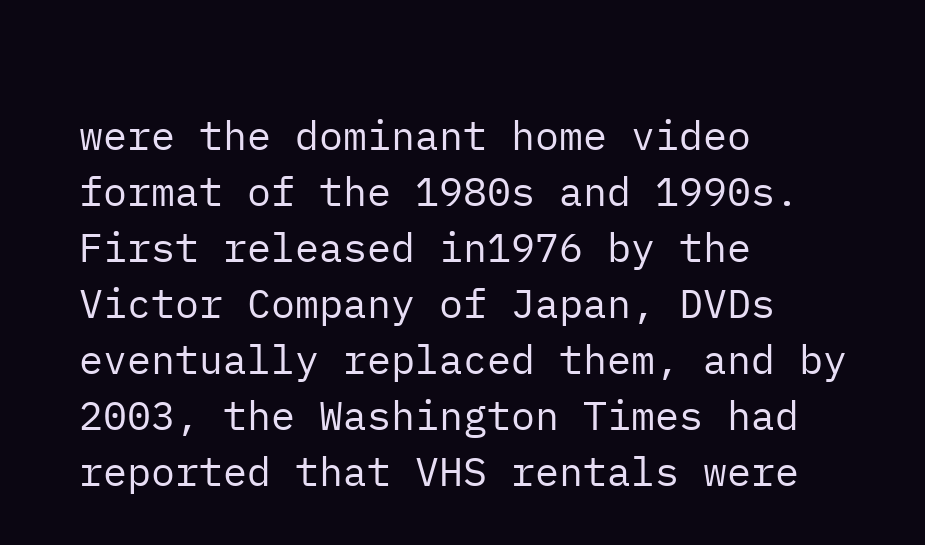were the dominant home video format of the 1980s and 1990s. First released in1976 by the Victor Company of Japan, DVDs eventually replaced them, and by 2003, the Washington Times had reported that VHS rentals were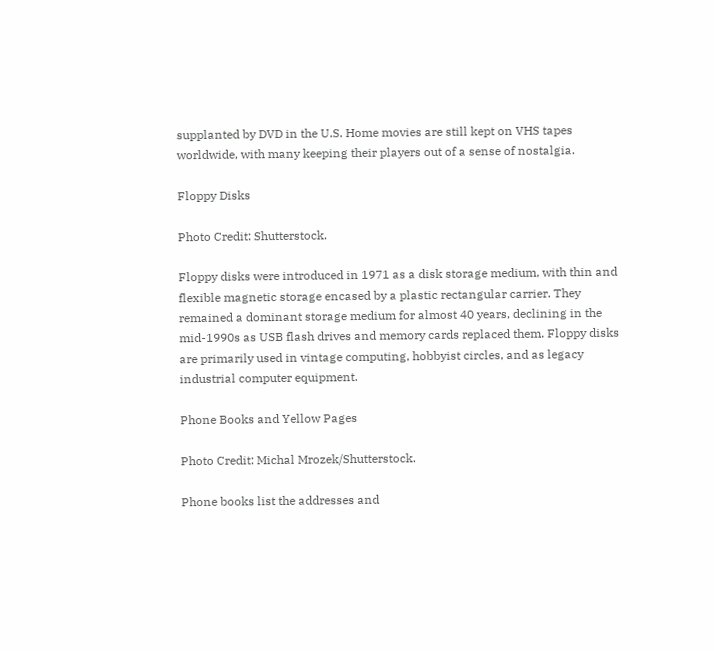supplanted by DVD in the U.S. Home movies are still kept on VHS tapes worldwide, with many keeping their players out of a sense of nostalgia.

Floppy Disks

Photo Credit: Shutterstock.

Floppy disks were introduced in 1971 as a disk storage medium, with thin and flexible magnetic storage encased by a plastic rectangular carrier. They remained a dominant storage medium for almost 40 years, declining in the mid-1990s as USB flash drives and memory cards replaced them. Floppy disks are primarily used in vintage computing, hobbyist circles, and as legacy industrial computer equipment.

Phone Books and Yellow Pages

Photo Credit: Michal Mrozek/Shutterstock.

Phone books list the addresses and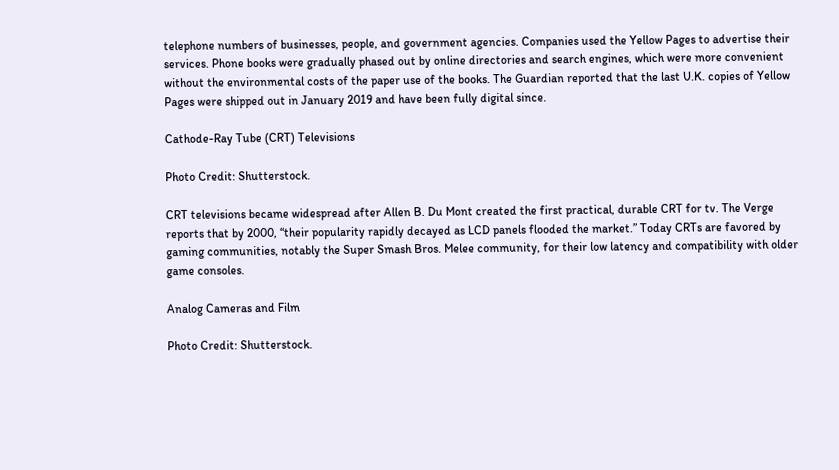telephone numbers of businesses, people, and government agencies. Companies used the Yellow Pages to advertise their services. Phone books were gradually phased out by online directories and search engines, which were more convenient without the environmental costs of the paper use of the books. The Guardian reported that the last U.K. copies of Yellow Pages were shipped out in January 2019 and have been fully digital since.

Cathode-Ray Tube (CRT) Televisions

Photo Credit: Shutterstock.

CRT televisions became widespread after Allen B. Du Mont created the first practical, durable CRT for tv. The Verge reports that by 2000, “their popularity rapidly decayed as LCD panels flooded the market.” Today CRTs are favored by gaming communities, notably the Super Smash Bros. Melee community, for their low latency and compatibility with older game consoles.

Analog Cameras and Film

Photo Credit: Shutterstock.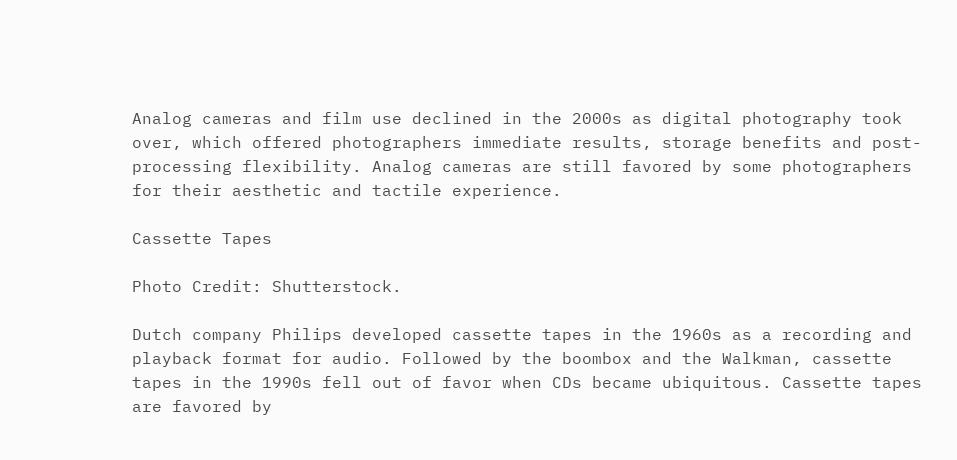Analog cameras and film use declined in the 2000s as digital photography took over, which offered photographers immediate results, storage benefits and post-processing flexibility. Analog cameras are still favored by some photographers for their aesthetic and tactile experience.

Cassette Tapes

Photo Credit: Shutterstock.

Dutch company Philips developed cassette tapes in the 1960s as a recording and playback format for audio. Followed by the boombox and the Walkman, cassette tapes in the 1990s fell out of favor when CDs became ubiquitous. Cassette tapes are favored by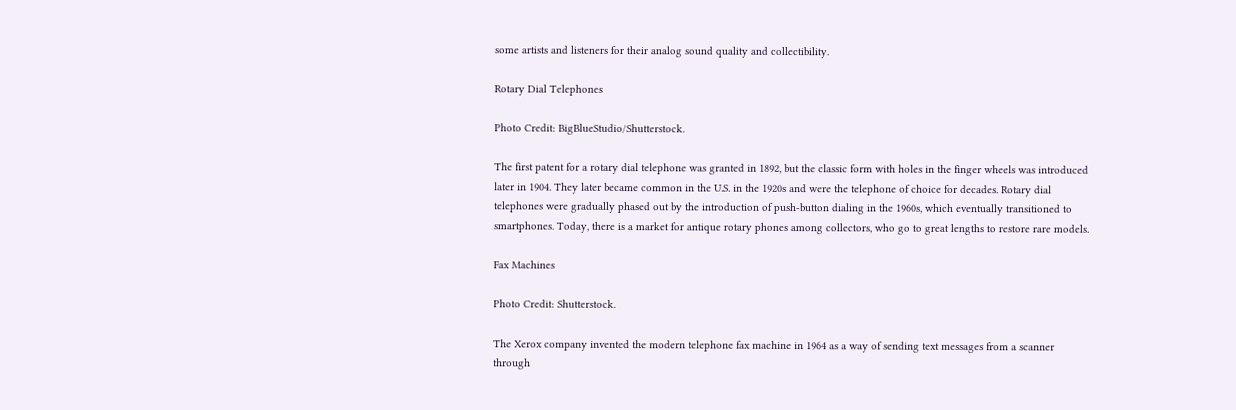some artists and listeners for their analog sound quality and collectibility.

Rotary Dial Telephones

Photo Credit: BigBlueStudio/Shutterstock.

The first patent for a rotary dial telephone was granted in 1892, but the classic form with holes in the finger wheels was introduced later in 1904. They later became common in the U.S. in the 1920s and were the telephone of choice for decades. Rotary dial telephones were gradually phased out by the introduction of push-button dialing in the 1960s, which eventually transitioned to smartphones. Today, there is a market for antique rotary phones among collectors, who go to great lengths to restore rare models.

Fax Machines

Photo Credit: Shutterstock.

The Xerox company invented the modern telephone fax machine in 1964 as a way of sending text messages from a scanner through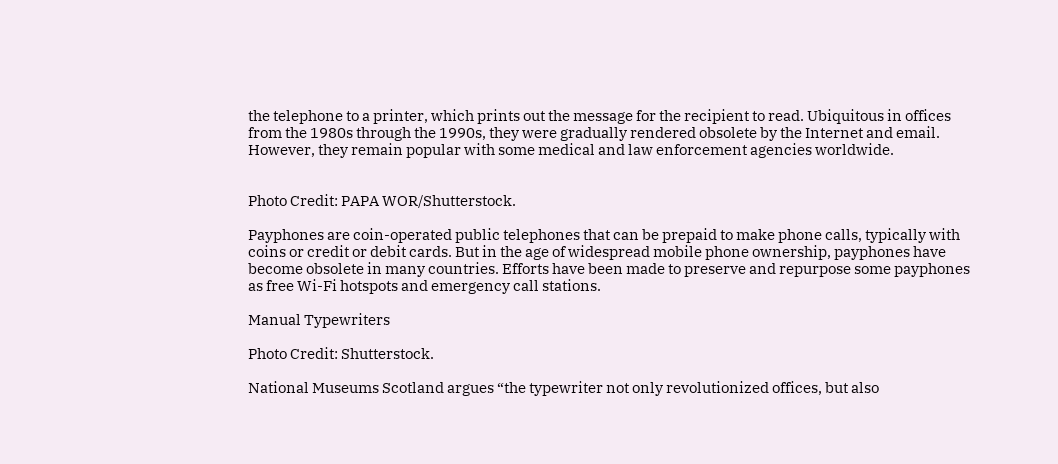the telephone to a printer, which prints out the message for the recipient to read. Ubiquitous in offices from the 1980s through the 1990s, they were gradually rendered obsolete by the Internet and email. However, they remain popular with some medical and law enforcement agencies worldwide.


Photo Credit: PAPA WOR/Shutterstock.

Payphones are coin-operated public telephones that can be prepaid to make phone calls, typically with coins or credit or debit cards. But in the age of widespread mobile phone ownership, payphones have become obsolete in many countries. Efforts have been made to preserve and repurpose some payphones as free Wi-Fi hotspots and emergency call stations.

Manual Typewriters

Photo Credit: Shutterstock.

National Museums Scotland argues “the typewriter not only revolutionized offices, but also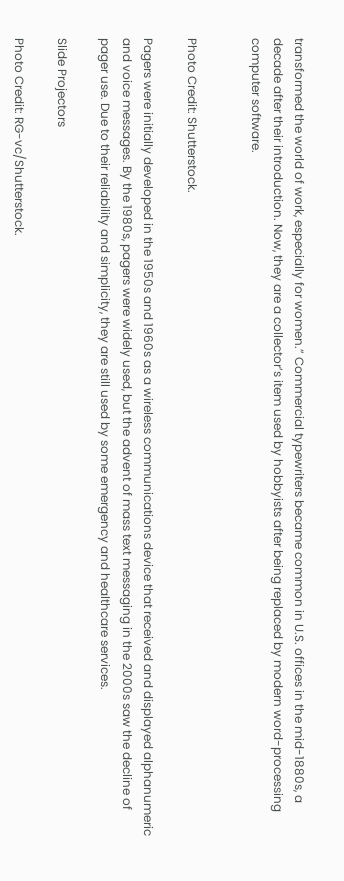transformed the world of work, especially for women.” Commercial typewriters became common in U.S. offices in the mid-1880s, a decade after their introduction. Now, they are a collector’s item used by hobbyists after being replaced by modern word-processing computer software.


Photo Credit: Shutterstock.

Pagers were initially developed in the 1950s and 1960s as a wireless communications device that received and displayed alphanumeric and voice messages. By the 1980s, pagers were widely used, but the advent of mass text messaging in the 2000s saw the decline of pager use. Due to their reliability and simplicity, they are still used by some emergency and healthcare services.

Slide Projectors

Photo Credit: RG-vc/Shutterstock.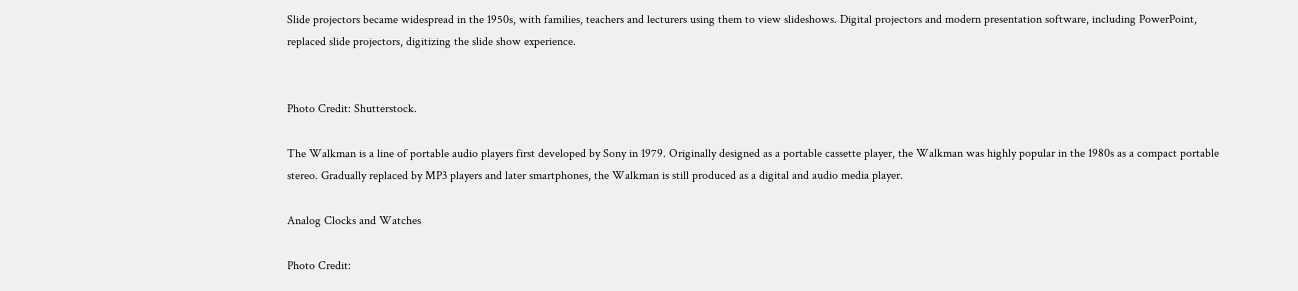Slide projectors became widespread in the 1950s, with families, teachers and lecturers using them to view slideshows. Digital projectors and modern presentation software, including PowerPoint, replaced slide projectors, digitizing the slide show experience.


Photo Credit: Shutterstock.

The Walkman is a line of portable audio players first developed by Sony in 1979. Originally designed as a portable cassette player, the Walkman was highly popular in the 1980s as a compact portable stereo. Gradually replaced by MP3 players and later smartphones, the Walkman is still produced as a digital and audio media player.

Analog Clocks and Watches

Photo Credit: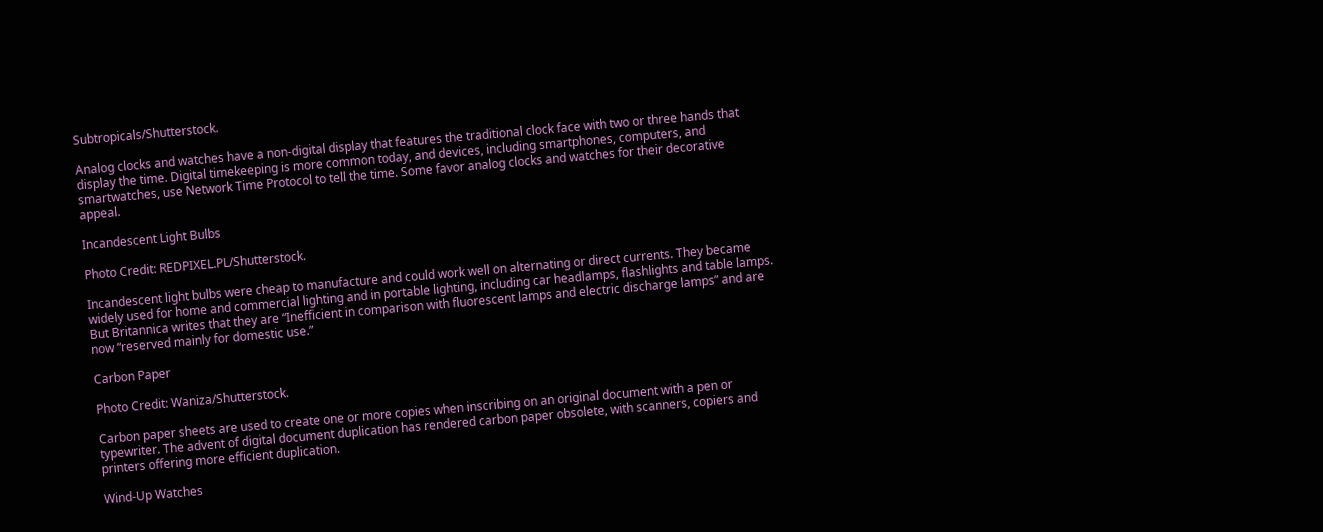Subtropicals/Shutterstock.

Analog clocks and watches have a non-digital display that features the traditional clock face with two or three hands that display the time. Digital timekeeping is more common today, and devices, including smartphones, computers, and smartwatches, use Network Time Protocol to tell the time. Some favor analog clocks and watches for their decorative appeal.

Incandescent Light Bulbs

Photo Credit: REDPIXEL.PL/Shutterstock.

Incandescent light bulbs were cheap to manufacture and could work well on alternating or direct currents. They became widely used for home and commercial lighting and in portable lighting, including car headlamps, flashlights and table lamps. But Britannica writes that they are “Inefficient in comparison with fluorescent lamps and electric discharge lamps” and are now “reserved mainly for domestic use.”

Carbon Paper

Photo Credit: Waniza/Shutterstock.

Carbon paper sheets are used to create one or more copies when inscribing on an original document with a pen or typewriter. The advent of digital document duplication has rendered carbon paper obsolete, with scanners, copiers and printers offering more efficient duplication.

Wind-Up Watches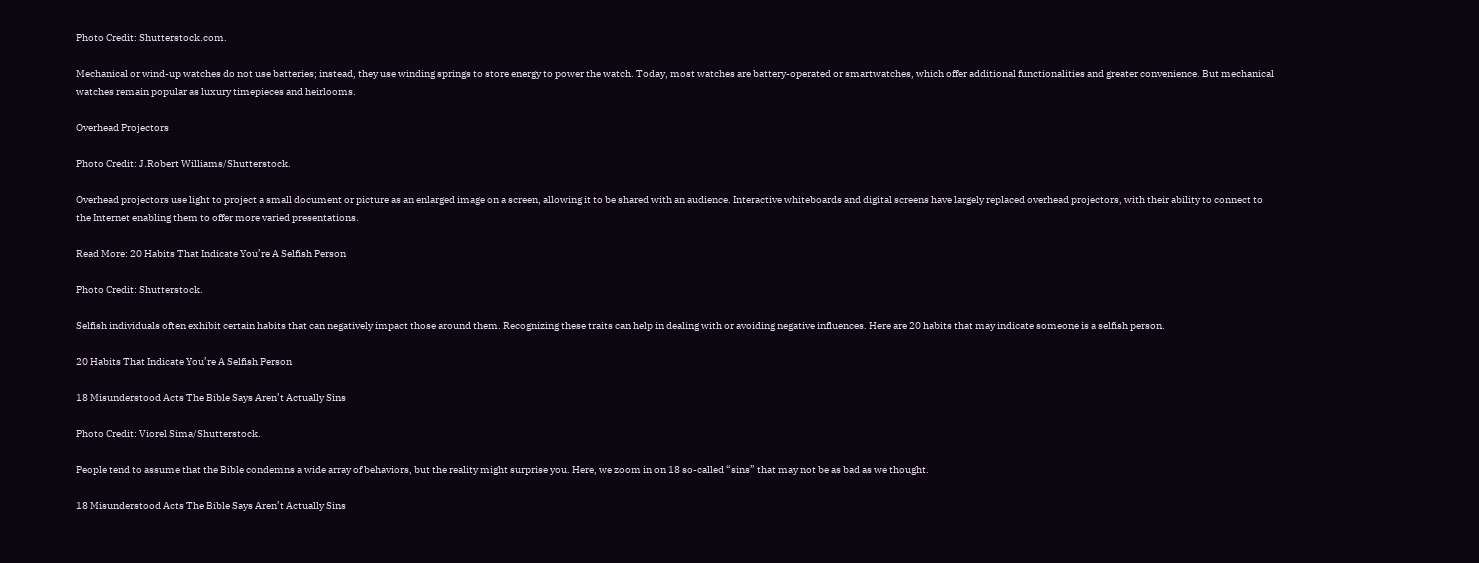Photo Credit: Shutterstock.com.

Mechanical or wind-up watches do not use batteries; instead, they use winding springs to store energy to power the watch. Today, most watches are battery-operated or smartwatches, which offer additional functionalities and greater convenience. But mechanical watches remain popular as luxury timepieces and heirlooms.

Overhead Projectors

Photo Credit: J.Robert Williams/Shutterstock.

Overhead projectors use light to project a small document or picture as an enlarged image on a screen, allowing it to be shared with an audience. Interactive whiteboards and digital screens have largely replaced overhead projectors, with their ability to connect to the Internet enabling them to offer more varied presentations.

Read More: 20 Habits That Indicate You’re A Selfish Person

Photo Credit: Shutterstock.

Selfish individuals often exhibit certain habits that can negatively impact those around them. Recognizing these traits can help in dealing with or avoiding negative influences. Here are 20 habits that may indicate someone is a selfish person.

20 Habits That Indicate You’re A Selfish Person

18 Misunderstood Acts The Bible Says Aren’t Actually Sins

Photo Credit: Viorel Sima/Shutterstock.

People tend to assume that the Bible condemns a wide array of behaviors, but the reality might surprise you. Here, we zoom in on 18 so-called “sins” that may not be as bad as we thought.

18 Misunderstood Acts The Bible Says Aren’t Actually Sins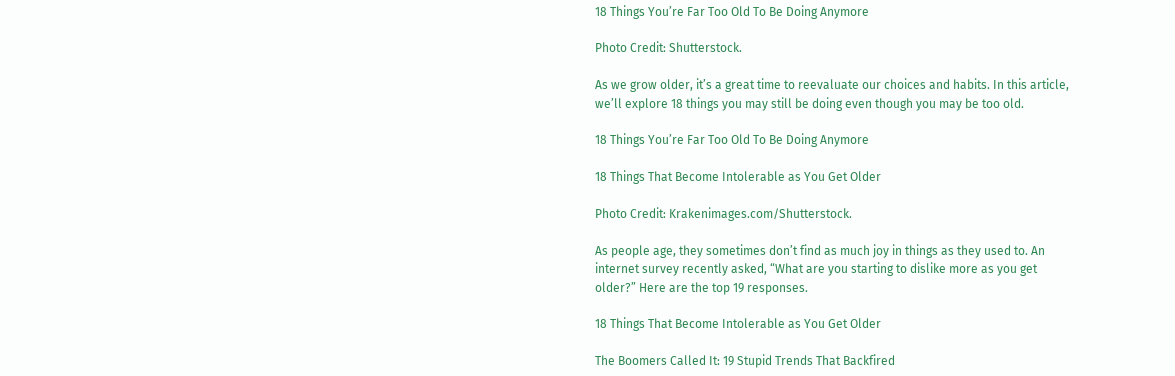18 Things You’re Far Too Old To Be Doing Anymore

Photo Credit: Shutterstock.

As we grow older, it’s a great time to reevaluate our choices and habits. In this article, we’ll explore 18 things you may still be doing even though you may be too old.

18 Things You’re Far Too Old To Be Doing Anymore

18 Things That Become Intolerable as You Get Older

Photo Credit: Krakenimages.com/Shutterstock.

As people age, they sometimes don’t find as much joy in things as they used to. An internet survey recently asked, “What are you starting to dislike more as you get older?” Here are the top 19 responses.

18 Things That Become Intolerable as You Get Older

The Boomers Called It: 19 Stupid Trends That Backfired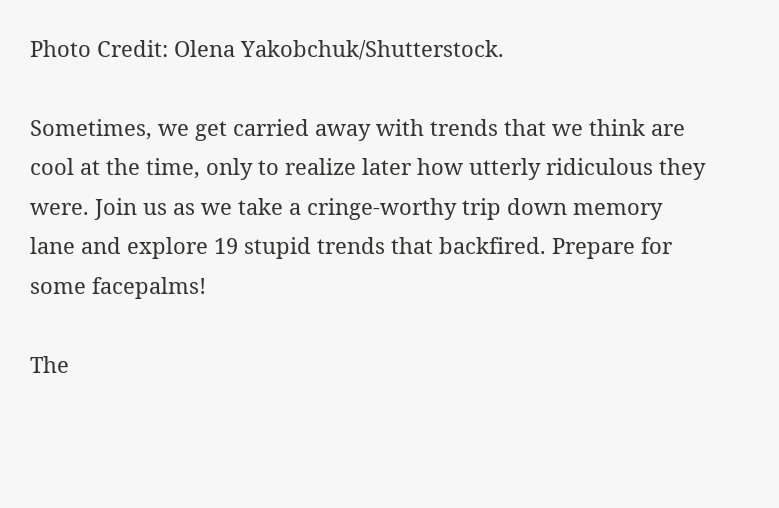Photo Credit: Olena Yakobchuk/Shutterstock.

Sometimes, we get carried away with trends that we think are cool at the time, only to realize later how utterly ridiculous they were. Join us as we take a cringe-worthy trip down memory lane and explore 19 stupid trends that backfired. Prepare for some facepalms!

The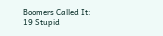Boomers Called It: 19 Stupid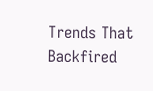Trends That Backfired